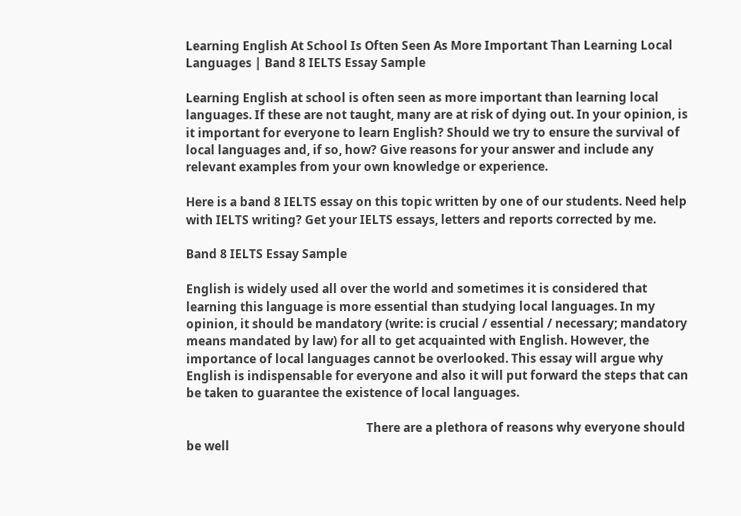Learning English At School Is Often Seen As More Important Than Learning Local Languages | Band 8 IELTS Essay Sample

Learning English at school is often seen as more important than learning local languages. If these are not taught, many are at risk of dying out. In your opinion, is it important for everyone to learn English? Should we try to ensure the survival of local languages and, if so, how? Give reasons for your answer and include any relevant examples from your own knowledge or experience.

Here is a band 8 IELTS essay on this topic written by one of our students. Need help with IELTS writing? Get your IELTS essays, letters and reports corrected by me.

Band 8 IELTS Essay Sample

English is widely used all over the world and sometimes it is considered that learning this language is more essential than studying local languages. In my opinion, it should be mandatory (write: is crucial / essential / necessary; mandatory means mandated by law) for all to get acquainted with English. However, the importance of local languages cannot be overlooked. This essay will argue why English is indispensable for everyone and also it will put forward the steps that can be taken to guarantee the existence of local languages.

                                                            There are a plethora of reasons why everyone should be well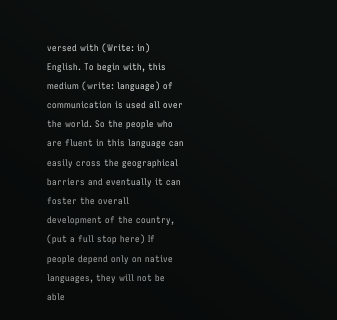versed with (Write: in) English. To begin with, this medium (write: language) of communication is used all over the world. So the people who are fluent in this language can easily cross the geographical barriers and eventually it can foster the overall development of the country, (put a full stop here) If people depend only on native languages, they will not be able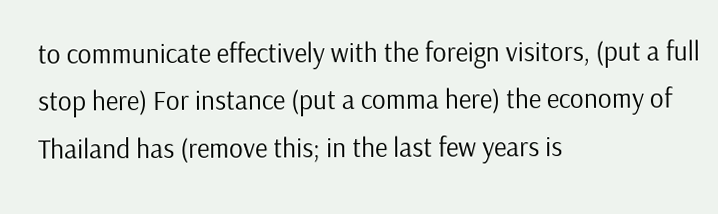to communicate effectively with the foreign visitors, (put a full stop here) For instance (put a comma here) the economy of Thailand has (remove this; in the last few years is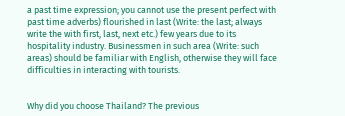a past time expression; you cannot use the present perfect with past time adverbs) flourished in last (Write: the last; always write the with first, last, next etc.) few years due to its hospitality industry. Businessmen in such area (Write: such areas) should be familiar with English, otherwise they will face difficulties in interacting with tourists.


Why did you choose Thailand? The previous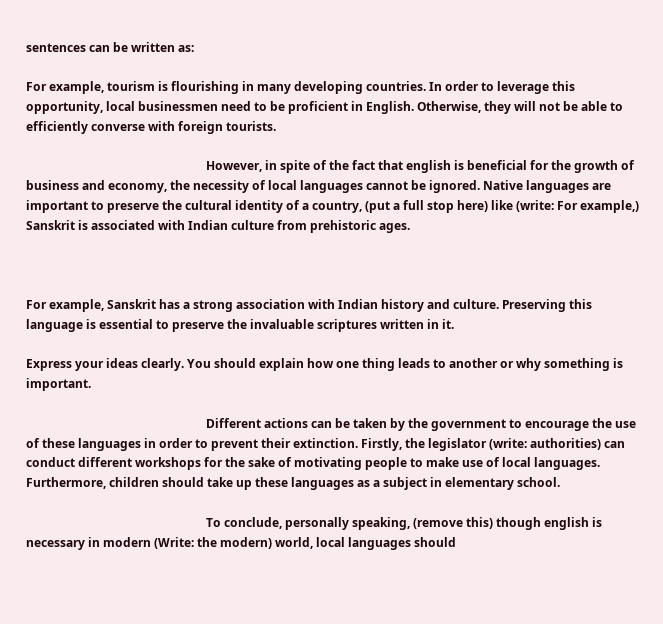sentences can be written as:

For example, tourism is flourishing in many developing countries. In order to leverage this opportunity, local businessmen need to be proficient in English. Otherwise, they will not be able to efficiently converse with foreign tourists.

                                                            However, in spite of the fact that english is beneficial for the growth of business and economy, the necessity of local languages cannot be ignored. Native languages are important to preserve the cultural identity of a country, (put a full stop here) like (write: For example,) Sanskrit is associated with Indian culture from prehistoric ages.



For example, Sanskrit has a strong association with Indian history and culture. Preserving this language is essential to preserve the invaluable scriptures written in it.

Express your ideas clearly. You should explain how one thing leads to another or why something is important.

                                                            Different actions can be taken by the government to encourage the use of these languages in order to prevent their extinction. Firstly, the legislator (write: authorities) can conduct different workshops for the sake of motivating people to make use of local languages. Furthermore, children should take up these languages as a subject in elementary school.

                                                            To conclude, personally speaking, (remove this) though english is necessary in modern (Write: the modern) world, local languages should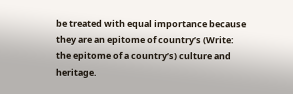be treated with equal importance because they are an epitome of country’s (Write: the epitome of a country’s) culture and heritage.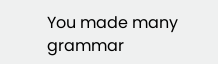You made many grammar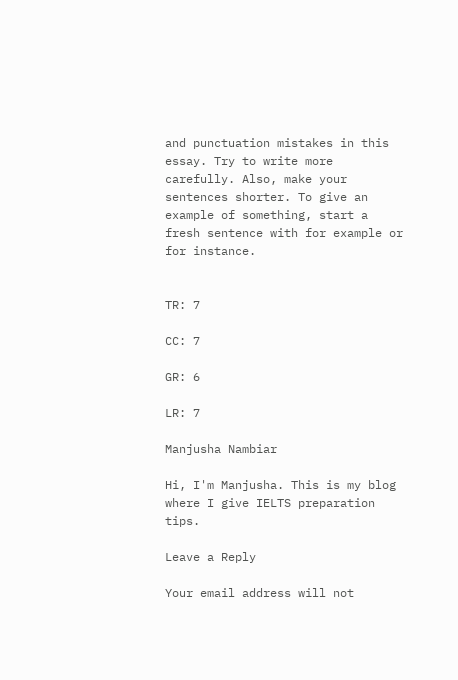and punctuation mistakes in this essay. Try to write more carefully. Also, make your sentences shorter. To give an example of something, start a fresh sentence with for example or for instance.


TR: 7

CC: 7

GR: 6

LR: 7

Manjusha Nambiar

Hi, I'm Manjusha. This is my blog where I give IELTS preparation tips.

Leave a Reply

Your email address will not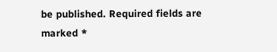be published. Required fields are marked *